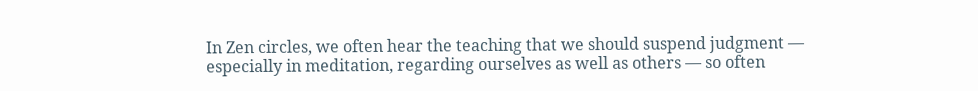In Zen circles, we often hear the teaching that we should suspend judgment — especially in meditation, regarding ourselves as well as others — so often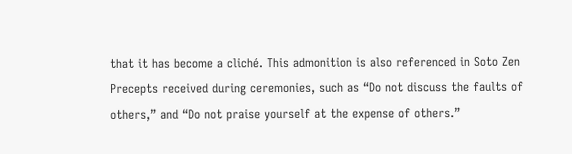that it has become a cliché. This admonition is also referenced in Soto Zen Precepts received during ceremonies, such as “Do not discuss the faults of others,” and “Do not praise yourself at the expense of others.”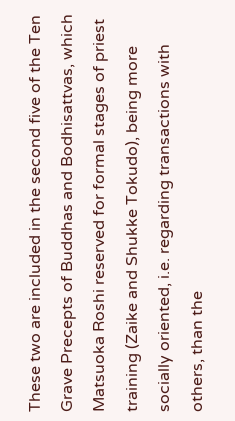These two are included in the second five of the Ten Grave Precepts of Buddhas and Bodhisattvas, which Matsuoka Roshi reserved for formal stages of priest training (Zaike and Shukke Tokudo), being more socially oriented, i.e. regarding transactions with others, than the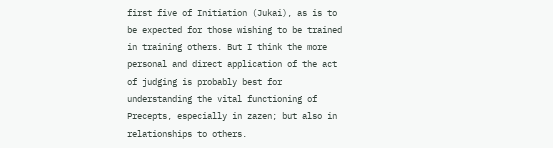first five of Initiation (Jukai), as is to be expected for those wishing to be trained in training others. But I think the more personal and direct application of the act of judging is probably best for understanding the vital functioning of Precepts, especially in zazen; but also in relationships to others.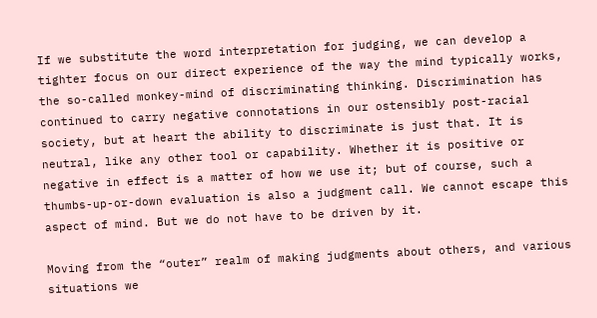If we substitute the word interpretation for judging, we can develop a tighter focus on our direct experience of the way the mind typically works, the so-called monkey-mind of discriminating thinking. Discrimination has continued to carry negative connotations in our ostensibly post-racial society, but at heart the ability to discriminate is just that. It is neutral, like any other tool or capability. Whether it is positive or negative in effect is a matter of how we use it; but of course, such a thumbs-up-or-down evaluation is also a judgment call. We cannot escape this aspect of mind. But we do not have to be driven by it.

Moving from the “outer” realm of making judgments about others, and various situations we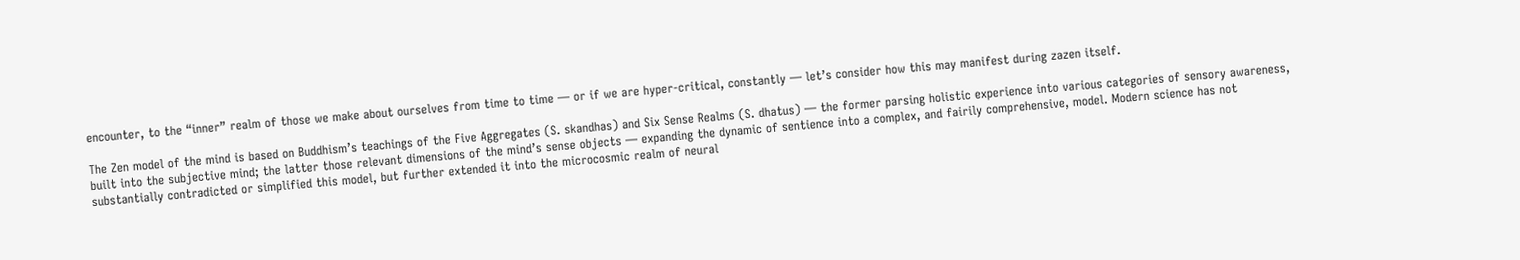encounter, to the “inner” realm of those we make about ourselves from time to time — or if we are hyper-critical, constantly — let’s consider how this may manifest during zazen itself.

The Zen model of the mind is based on Buddhism’s teachings of the Five Aggregates (S. skandhas) and Six Sense Realms (S. dhatus) — the former parsing holistic experience into various categories of sensory awareness, built into the subjective mind; the latter those relevant dimensions of the mind’s sense objects — expanding the dynamic of sentience into a complex, and fairily comprehensive, model. Modern science has not substantially contradicted or simplified this model, but further extended it into the microcosmic realm of neural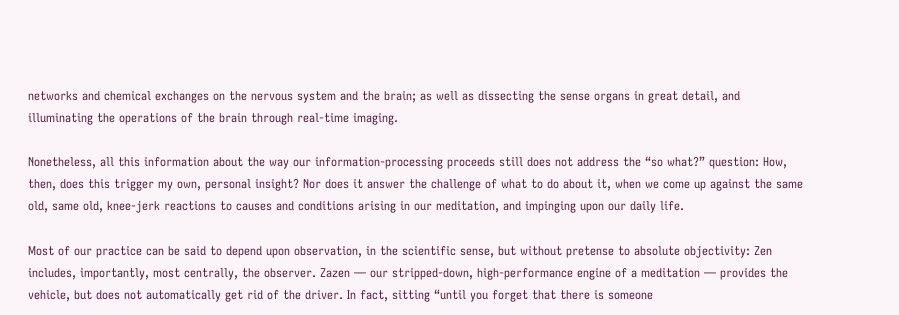networks and chemical exchanges on the nervous system and the brain; as well as dissecting the sense organs in great detail, and illuminating the operations of the brain through real-time imaging.

Nonetheless, all this information about the way our information-processing proceeds still does not address the “so what?” question: How, then, does this trigger my own, personal insight? Nor does it answer the challenge of what to do about it, when we come up against the same old, same old, knee-jerk reactions to causes and conditions arising in our meditation, and impinging upon our daily life.

Most of our practice can be said to depend upon observation, in the scientific sense, but without pretense to absolute objectivity: Zen includes, importantly, most centrally, the observer. Zazen — our stripped-down, high-performance engine of a meditation — provides the vehicle, but does not automatically get rid of the driver. In fact, sitting “until you forget that there is someone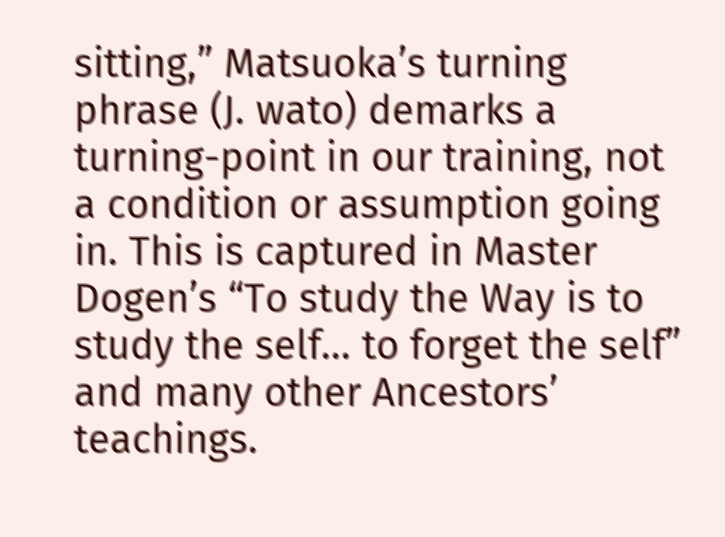sitting,” Matsuoka’s turning phrase (J. wato) demarks a turning-point in our training, not a condition or assumption going in. This is captured in Master Dogen’s “To study the Way is to study the self... to forget the self” and many other Ancestors’ teachings.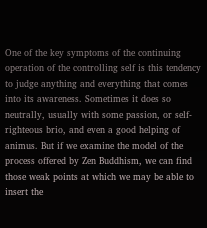One of the key symptoms of the continuing operation of the controlling self is this tendency to judge anything and everything that comes into its awareness. Sometimes it does so neutrally, usually with some passion, or self-righteous brio, and even a good helping of animus. But if we examine the model of the process offered by Zen Buddhism, we can find those weak points at which we may be able to insert the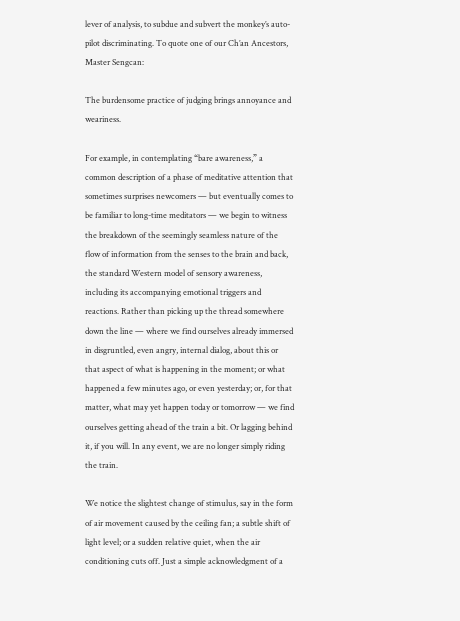lever of analysis, to subdue and subvert the monkey’s auto-pilot discriminating. To quote one of our Ch’an Ancestors, Master Sengcan:

The burdensome practice of judging brings annoyance and weariness.

For example, in contemplating “bare awareness,” a common description of a phase of meditative attention that sometimes surprises newcomers — but eventually comes to be familiar to long-time meditators — we begin to witness the breakdown of the seemingly seamless nature of the flow of information from the senses to the brain and back, the standard Western model of sensory awareness, including its accompanying emotional triggers and reactions. Rather than picking up the thread somewhere down the line — where we find ourselves already immersed in disgruntled, even angry, internal dialog, about this or that aspect of what is happening in the moment; or what happened a few minutes ago, or even yesterday; or, for that matter, what may yet happen today or tomorrow — we find ourselves getting ahead of the train a bit. Or lagging behind it, if you will. In any event, we are no longer simply riding the train.

We notice the slightest change of stimulus, say in the form of air movement caused by the ceiling fan; a subtle shift of light level; or a sudden relative quiet, when the air conditioning cuts off. Just a simple acknowledgment of a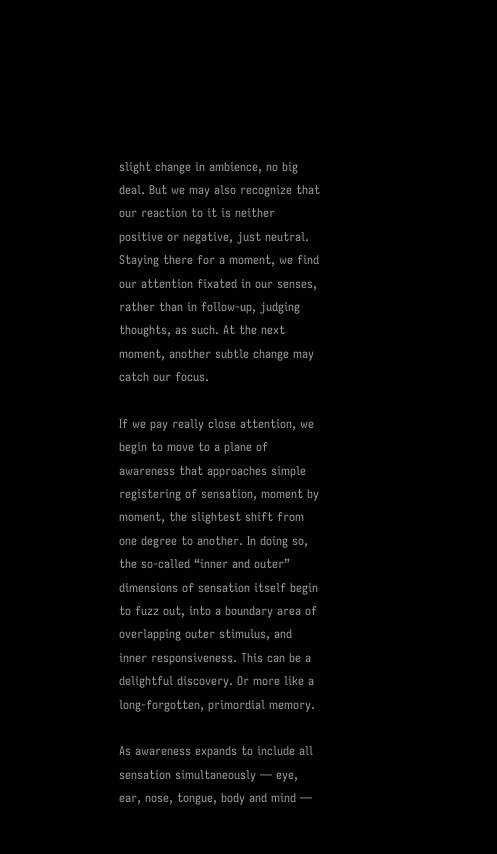slight change in ambience, no big deal. But we may also recognize that our reaction to it is neither positive or negative, just neutral. Staying there for a moment, we find our attention fixated in our senses, rather than in follow-up, judging thoughts, as such. At the next moment, another subtle change may catch our focus.

If we pay really close attention, we begin to move to a plane of awareness that approaches simple registering of sensation, moment by moment, the slightest shift from one degree to another. In doing so, the so-called “inner and outer” dimensions of sensation itself begin to fuzz out, into a boundary area of overlapping outer stimulus, and inner responsiveness. This can be a delightful discovery. Or more like a long-forgotten, primordial memory.

As awareness expands to include all sensation simultaneously — eye, ear, nose, tongue, body and mind —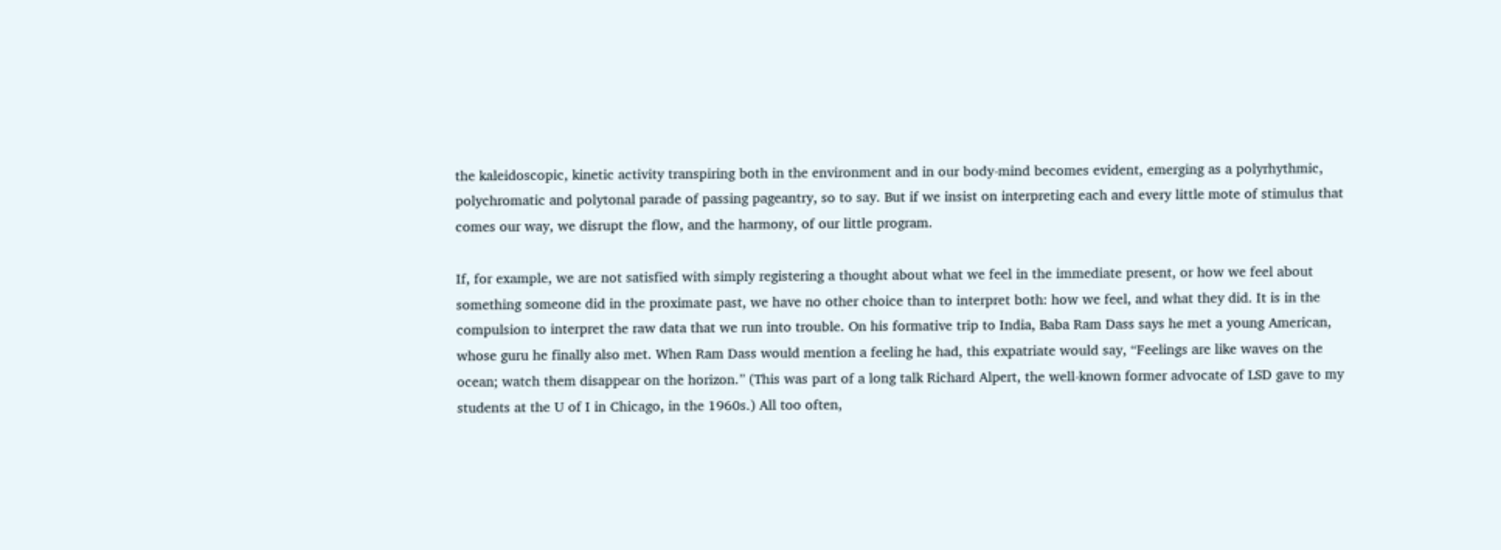the kaleidoscopic, kinetic activity transpiring both in the environment and in our body-mind becomes evident, emerging as a polyrhythmic, polychromatic and polytonal parade of passing pageantry, so to say. But if we insist on interpreting each and every little mote of stimulus that comes our way, we disrupt the flow, and the harmony, of our little program.

If, for example, we are not satisfied with simply registering a thought about what we feel in the immediate present, or how we feel about something someone did in the proximate past, we have no other choice than to interpret both: how we feel, and what they did. It is in the compulsion to interpret the raw data that we run into trouble. On his formative trip to India, Baba Ram Dass says he met a young American, whose guru he finally also met. When Ram Dass would mention a feeling he had, this expatriate would say, “Feelings are like waves on the ocean; watch them disappear on the horizon.” (This was part of a long talk Richard Alpert, the well-known former advocate of LSD gave to my students at the U of I in Chicago, in the 1960s.) All too often,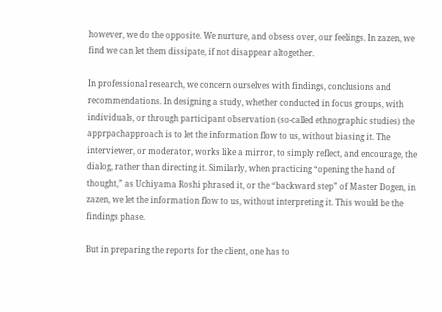however, we do the opposite. We nurture, and obsess over, our feelings. In zazen, we find we can let them dissipate, if not disappear altogether.

In professional research, we concern ourselves with findings, conclusions and recommendations. In designing a study, whether conducted in focus groups, with individuals, or through participant observation (so-called ethnographic studies) the apprpachapproach is to let the information flow to us, without biasing it. The interviewer, or moderator, works like a mirror, to simply reflect, and encourage, the dialog, rather than directing it. Similarly, when practicing “opening the hand of thought,” as Uchiyama Roshi phrased it, or the “backward step” of Master Dogen, in zazen, we let the information flow to us, without interpreting it. This would be the findings phase.

But in preparing the reports for the client, one has to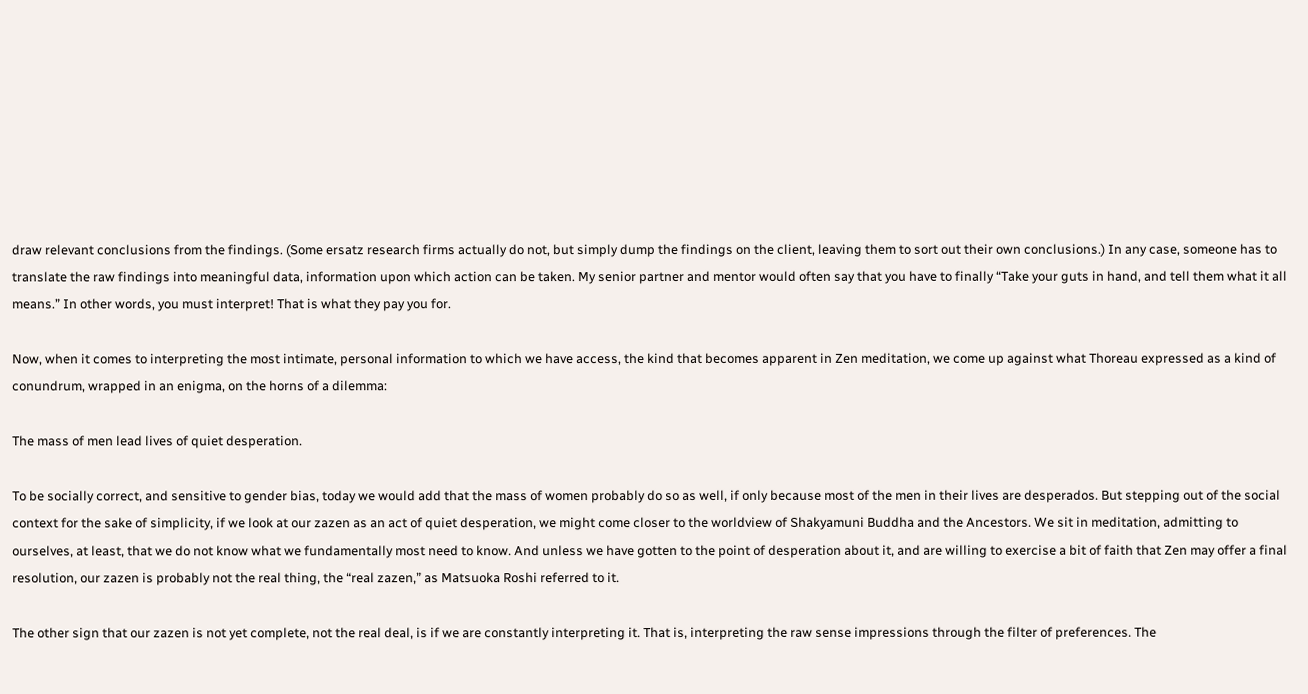draw relevant conclusions from the findings. (Some ersatz research firms actually do not, but simply dump the findings on the client, leaving them to sort out their own conclusions.) In any case, someone has to translate the raw findings into meaningful data, information upon which action can be taken. My senior partner and mentor would often say that you have to finally “Take your guts in hand, and tell them what it all means.” In other words, you must interpret! That is what they pay you for.

Now, when it comes to interpreting the most intimate, personal information to which we have access, the kind that becomes apparent in Zen meditation, we come up against what Thoreau expressed as a kind of conundrum, wrapped in an enigma, on the horns of a dilemma:

The mass of men lead lives of quiet desperation.

To be socially correct, and sensitive to gender bias, today we would add that the mass of women probably do so as well, if only because most of the men in their lives are desperados. But stepping out of the social context for the sake of simplicity, if we look at our zazen as an act of quiet desperation, we might come closer to the worldview of Shakyamuni Buddha and the Ancestors. We sit in meditation, admitting to ourselves, at least, that we do not know what we fundamentally most need to know. And unless we have gotten to the point of desperation about it, and are willing to exercise a bit of faith that Zen may offer a final resolution, our zazen is probably not the real thing, the “real zazen,” as Matsuoka Roshi referred to it.

The other sign that our zazen is not yet complete, not the real deal, is if we are constantly interpreting it. That is, interpreting the raw sense impressions through the filter of preferences. The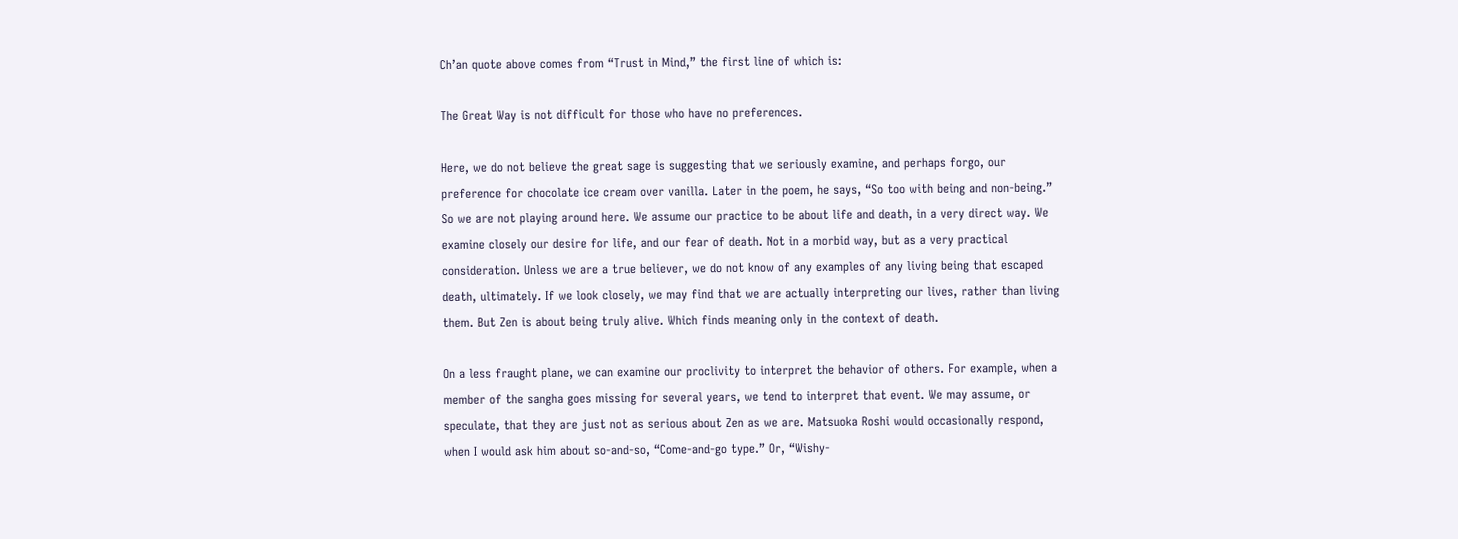Ch’an quote above comes from “Trust in Mind,” the first line of which is:

The Great Way is not difficult for those who have no preferences.

Here, we do not believe the great sage is suggesting that we seriously examine, and perhaps forgo, our preference for chocolate ice cream over vanilla. Later in the poem, he says, “So too with being and non-being.” So we are not playing around here. We assume our practice to be about life and death, in a very direct way. We examine closely our desire for life, and our fear of death. Not in a morbid way, but as a very practical consideration. Unless we are a true believer, we do not know of any examples of any living being that escaped death, ultimately. If we look closely, we may find that we are actually interpreting our lives, rather than living them. But Zen is about being truly alive. Which finds meaning only in the context of death.

On a less fraught plane, we can examine our proclivity to interpret the behavior of others. For example, when a member of the sangha goes missing for several years, we tend to interpret that event. We may assume, or speculate, that they are just not as serious about Zen as we are. Matsuoka Roshi would occasionally respond, when I would ask him about so-and-so, “Come-and-go type.” Or, “Wishy-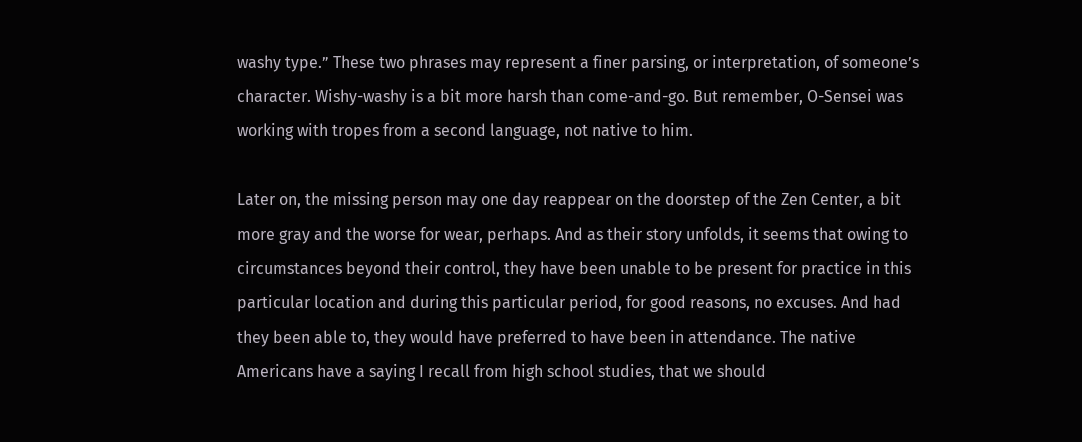washy type.” These two phrases may represent a finer parsing, or interpretation, of someone’s character. Wishy-washy is a bit more harsh than come-and-go. But remember, O-Sensei was working with tropes from a second language, not native to him.

Later on, the missing person may one day reappear on the doorstep of the Zen Center, a bit more gray and the worse for wear, perhaps. And as their story unfolds, it seems that owing to circumstances beyond their control, they have been unable to be present for practice in this particular location and during this particular period, for good reasons, no excuses. And had they been able to, they would have preferred to have been in attendance. The native Americans have a saying I recall from high school studies, that we should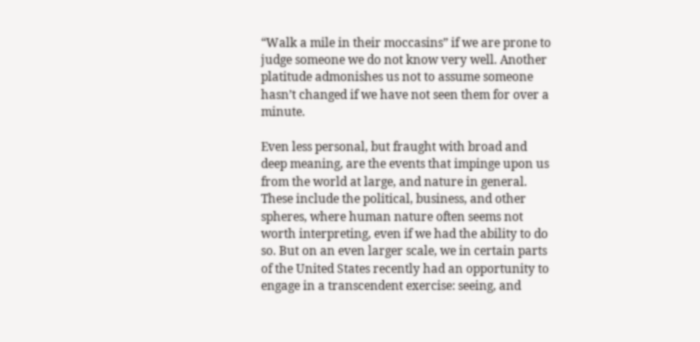“Walk a mile in their moccasins” if we are prone to judge someone we do not know very well. Another platitude admonishes us not to assume someone hasn’t changed if we have not seen them for over a minute.

Even less personal, but fraught with broad and deep meaning, are the events that impinge upon us from the world at large, and nature in general. These include the political, business, and other spheres, where human nature often seems not worth interpreting, even if we had the ability to do so. But on an even larger scale, we in certain parts of the United States recently had an opportunity to engage in a transcendent exercise: seeing, and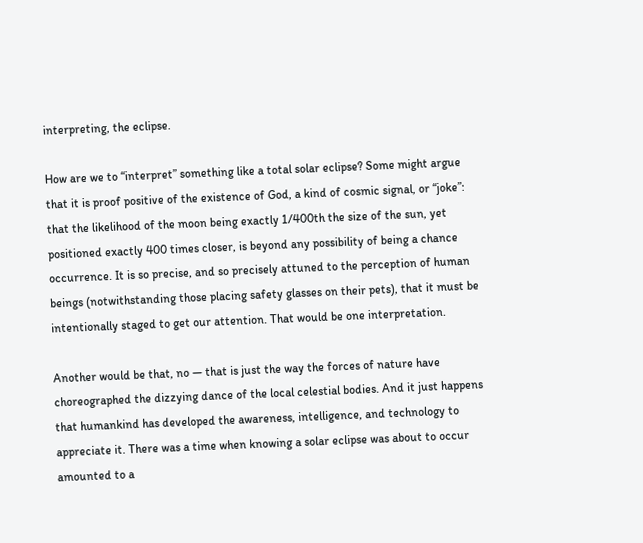interpreting, the eclipse.

How are we to “interpret” something like a total solar eclipse? Some might argue that it is proof positive of the existence of God, a kind of cosmic signal, or “joke”: that the likelihood of the moon being exactly 1/400th the size of the sun, yet positioned exactly 400 times closer, is beyond any possibility of being a chance occurrence. It is so precise, and so precisely attuned to the perception of human beings (notwithstanding those placing safety glasses on their pets), that it must be intentionally staged to get our attention. That would be one interpretation.

Another would be that, no — that is just the way the forces of nature have choreographed the dizzying dance of the local celestial bodies. And it just happens that humankind has developed the awareness, intelligence, and technology to appreciate it. There was a time when knowing a solar eclipse was about to occur amounted to a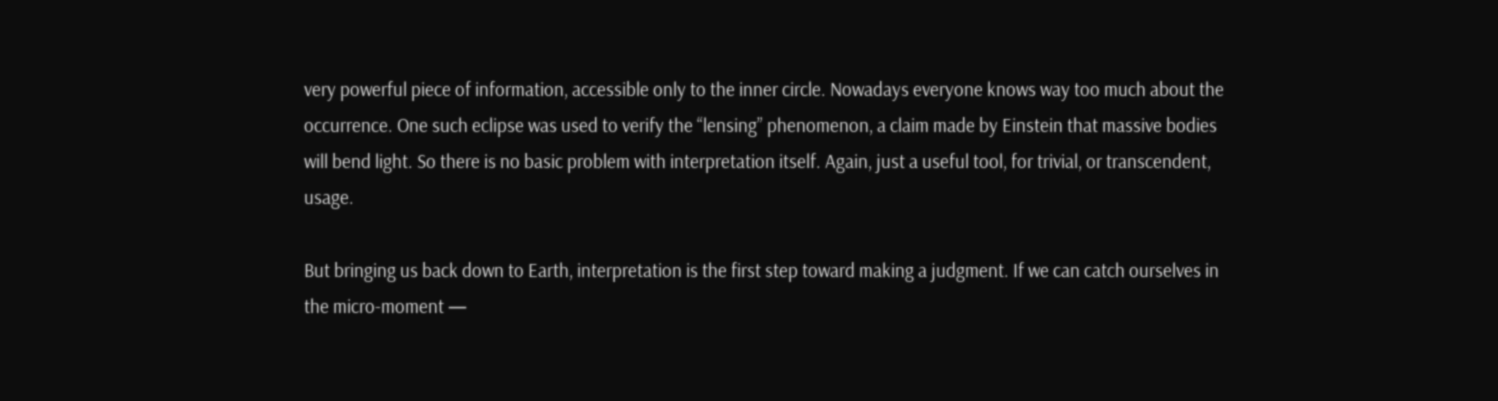very powerful piece of information, accessible only to the inner circle. Nowadays everyone knows way too much about the occurrence. One such eclipse was used to verify the “lensing” phenomenon, a claim made by Einstein that massive bodies will bend light. So there is no basic problem with interpretation itself. Again, just a useful tool, for trivial, or transcendent, usage.

But bringing us back down to Earth, interpretation is the first step toward making a judgment. If we can catch ourselves in the micro-moment —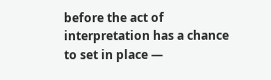before the act of interpretation has a chance to set in place —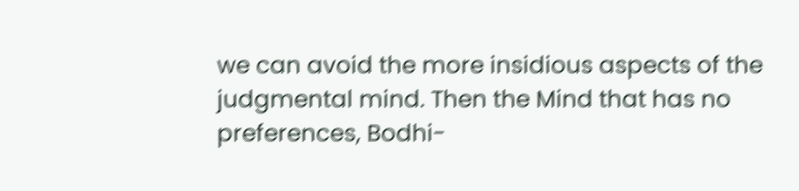we can avoid the more insidious aspects of the judgmental mind. Then the Mind that has no preferences, Bodhi-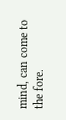mind, can come to the fore.